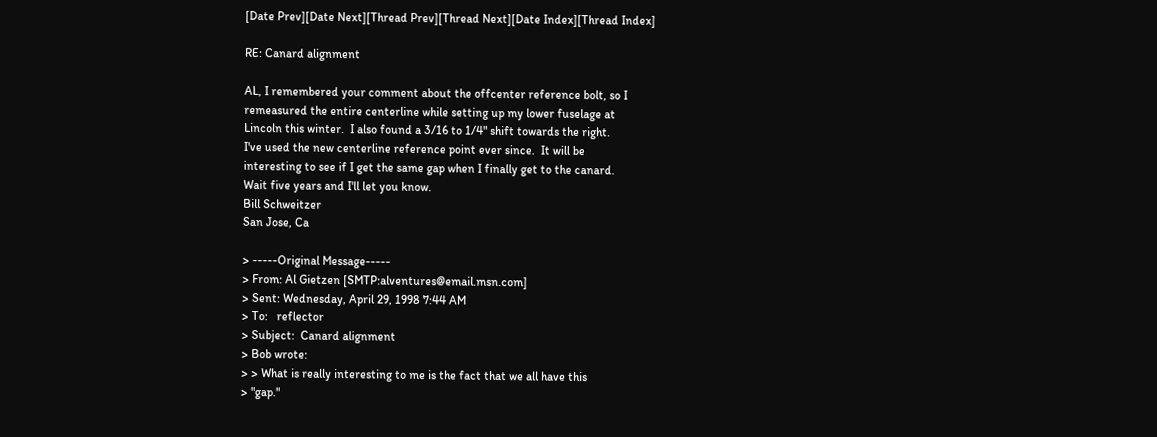[Date Prev][Date Next][Thread Prev][Thread Next][Date Index][Thread Index]

RE: Canard alignment

AL, I remembered your comment about the offcenter reference bolt, so I
remeasured the entire centerline while setting up my lower fuselage at
Lincoln this winter.  I also found a 3/16 to 1/4" shift towards the right.
I've used the new centerline reference point ever since.  It will be
interesting to see if I get the same gap when I finally get to the canard.
Wait five years and I'll let you know.
Bill Schweitzer
San Jose, Ca

> -----Original Message-----
> From: Al Gietzen [SMTP:alventures@email.msn.com]
> Sent: Wednesday, April 29, 1998 7:44 AM
> To:   reflector
> Subject:  Canard alignment
> Bob wrote:
> > What is really interesting to me is the fact that we all have this
> "gap."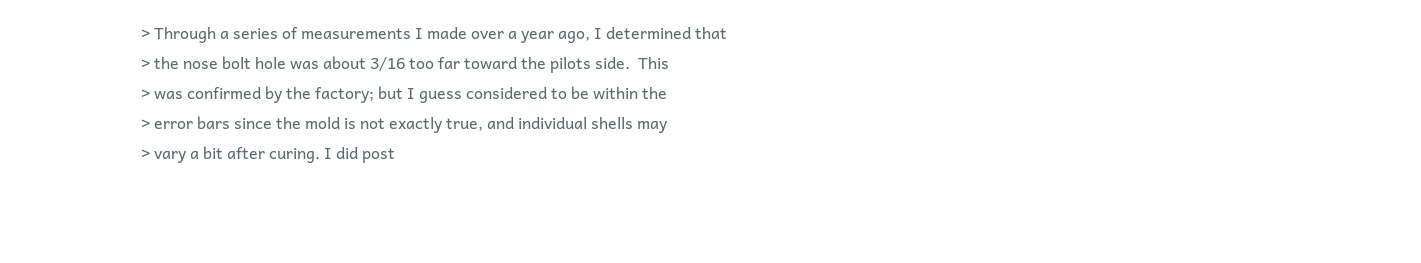> Through a series of measurements I made over a year ago, I determined that
> the nose bolt hole was about 3/16 too far toward the pilots side.  This
> was confirmed by the factory; but I guess considered to be within the
> error bars since the mold is not exactly true, and individual shells may
> vary a bit after curing. I did post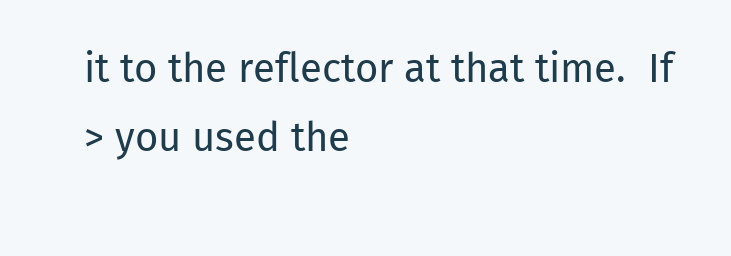it to the reflector at that time.  If
> you used the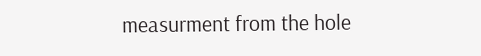measurment from the hole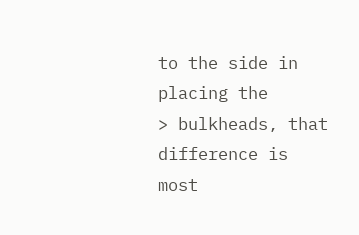to the side in placing the
> bulkheads, that difference is most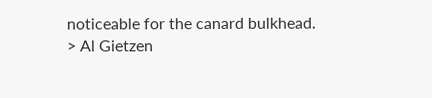noticeable for the canard bulkhead.
> Al Gietzen